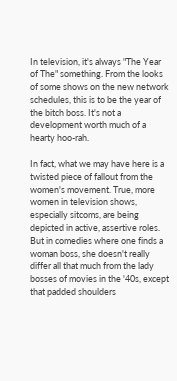In television, it's always "The Year of The" something. From the looks of some shows on the new network schedules, this is to be the year of the bitch boss. It's not a development worth much of a hearty hoo-rah.

In fact, what we may have here is a twisted piece of fallout from the women's movement. True, more women in television shows, especially sitcoms, are being depicted in active, assertive roles. But in comedies where one finds a woman boss, she doesn't really differ all that much from the lady bosses of movies in the '40s, except that padded shoulders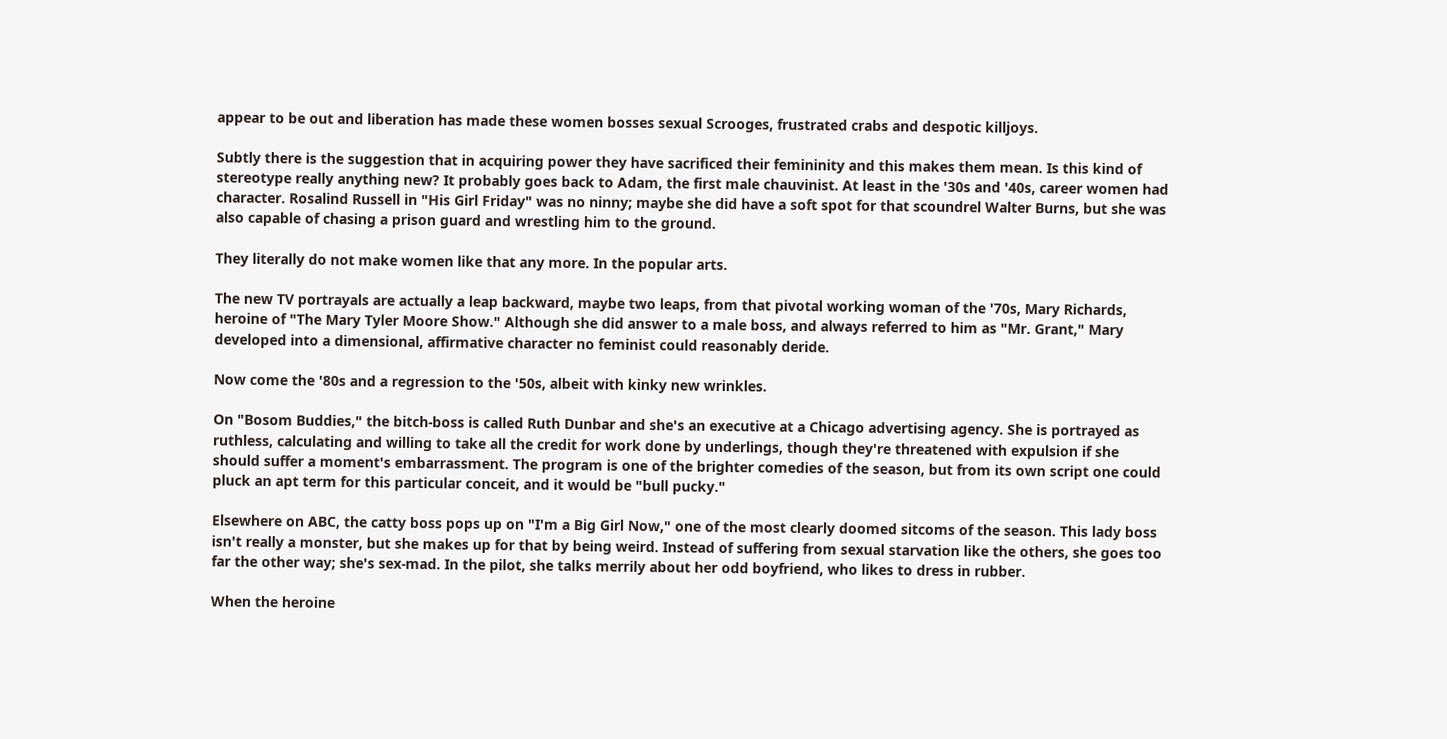appear to be out and liberation has made these women bosses sexual Scrooges, frustrated crabs and despotic killjoys.

Subtly there is the suggestion that in acquiring power they have sacrificed their femininity and this makes them mean. Is this kind of stereotype really anything new? It probably goes back to Adam, the first male chauvinist. At least in the '30s and '40s, career women had character. Rosalind Russell in "His Girl Friday" was no ninny; maybe she did have a soft spot for that scoundrel Walter Burns, but she was also capable of chasing a prison guard and wrestling him to the ground.

They literally do not make women like that any more. In the popular arts.

The new TV portrayals are actually a leap backward, maybe two leaps, from that pivotal working woman of the '70s, Mary Richards, heroine of "The Mary Tyler Moore Show." Although she did answer to a male boss, and always referred to him as "Mr. Grant," Mary developed into a dimensional, affirmative character no feminist could reasonably deride.

Now come the '80s and a regression to the '50s, albeit with kinky new wrinkles.

On "Bosom Buddies," the bitch-boss is called Ruth Dunbar and she's an executive at a Chicago advertising agency. She is portrayed as ruthless, calculating and willing to take all the credit for work done by underlings, though they're threatened with expulsion if she should suffer a moment's embarrassment. The program is one of the brighter comedies of the season, but from its own script one could pluck an apt term for this particular conceit, and it would be "bull pucky."

Elsewhere on ABC, the catty boss pops up on "I'm a Big Girl Now," one of the most clearly doomed sitcoms of the season. This lady boss isn't really a monster, but she makes up for that by being weird. Instead of suffering from sexual starvation like the others, she goes too far the other way; she's sex-mad. In the pilot, she talks merrily about her odd boyfriend, who likes to dress in rubber.

When the heroine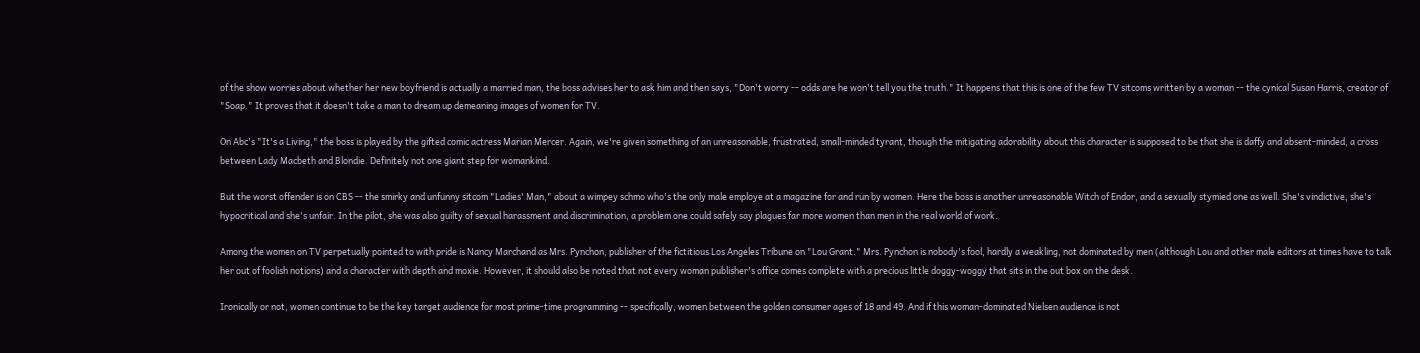of the show worries about whether her new boyfriend is actually a married man, the boss advises her to ask him and then says, "Don't worry -- odds are he won't tell you the truth." It happens that this is one of the few TV sitcoms written by a woman -- the cynical Susan Harris, creator of "Soap." It proves that it doesn't take a man to dream up demeaning images of women for TV.

On Abc's "It's a Living," the boss is played by the gifted comic actress Marian Mercer. Again, we're given something of an unreasonable, frustrated, small-minded tyrant, though the mitigating adorability about this character is supposed to be that she is daffy and absent-minded, a cross between Lady Macbeth and Blondie. Definitely not one giant step for womankind.

But the worst offender is on CBS -- the smirky and unfunny sitcom "Ladies' Man," about a wimpey schmo who's the only male employe at a magazine for and run by women. Here the boss is another unreasonable Witch of Endor, and a sexually stymied one as well. She's vindictive, she's hypocritical and she's unfair. In the pilot, she was also guilty of sexual harassment and discrimination, a problem one could safely say plagues far more women than men in the real world of work.

Among the women on TV perpetually pointed to with pride is Nancy Marchand as Mrs. Pynchon, publisher of the fictitious Los Angeles Tribune on "Lou Grant." Mrs. Pynchon is nobody's fool, hardly a weakling, not dominated by men (although Lou and other male editors at times have to talk her out of foolish notions) and a character with depth and moxie. However, it should also be noted that not every woman publisher's office comes complete with a precious little doggy-woggy that sits in the out box on the desk.

Ironically or not, women continue to be the key target audience for most prime-time programming -- specifically, women between the golden consumer ages of 18 and 49. And if this woman-dominated Nielsen audience is not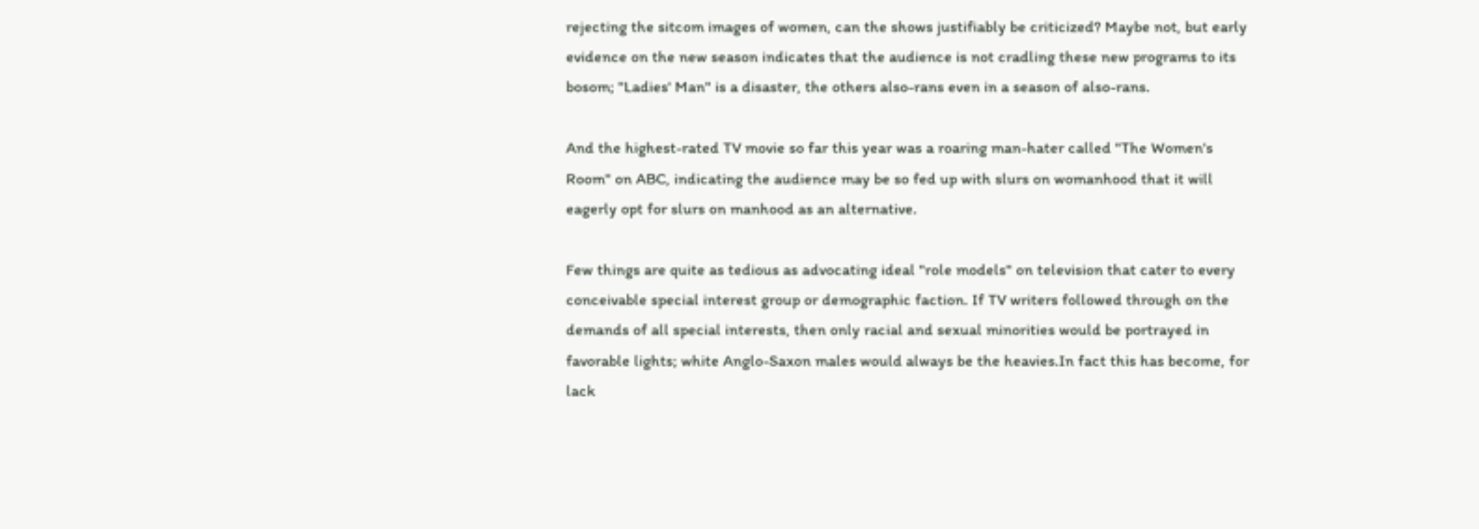rejecting the sitcom images of women, can the shows justifiably be criticized? Maybe not, but early evidence on the new season indicates that the audience is not cradling these new programs to its bosom; "Ladies' Man" is a disaster, the others also-rans even in a season of also-rans.

And the highest-rated TV movie so far this year was a roaring man-hater called "The Women's Room" on ABC, indicating the audience may be so fed up with slurs on womanhood that it will eagerly opt for slurs on manhood as an alternative.

Few things are quite as tedious as advocating ideal "role models" on television that cater to every conceivable special interest group or demographic faction. If TV writers followed through on the demands of all special interests, then only racial and sexual minorities would be portrayed in favorable lights; white Anglo-Saxon males would always be the heavies.In fact this has become, for lack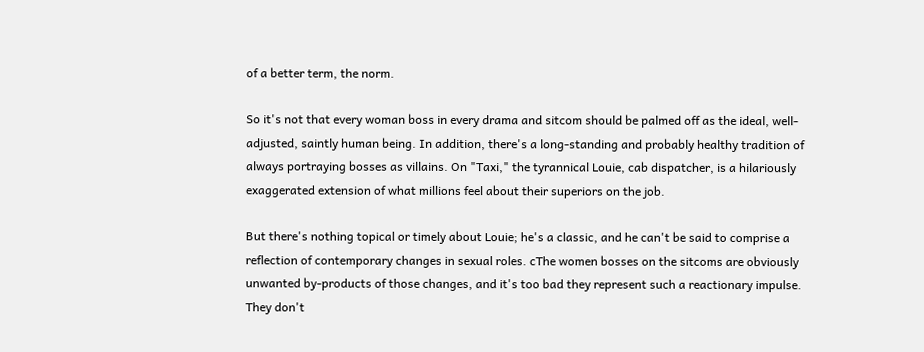of a better term, the norm.

So it's not that every woman boss in every drama and sitcom should be palmed off as the ideal, well-adjusted, saintly human being. In addition, there's a long-standing and probably healthy tradition of always portraying bosses as villains. On "Taxi," the tyrannical Louie, cab dispatcher, is a hilariously exaggerated extension of what millions feel about their superiors on the job.

But there's nothing topical or timely about Louie; he's a classic, and he can't be said to comprise a reflection of contemporary changes in sexual roles. cThe women bosses on the sitcoms are obviously unwanted by-products of those changes, and it's too bad they represent such a reactionary impulse. They don't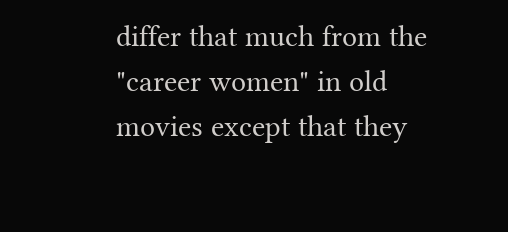differ that much from the "career women" in old movies except that they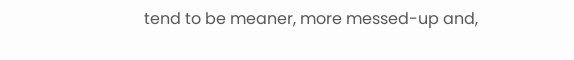tend to be meaner, more messed-up and,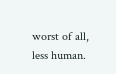worst of all, less human.